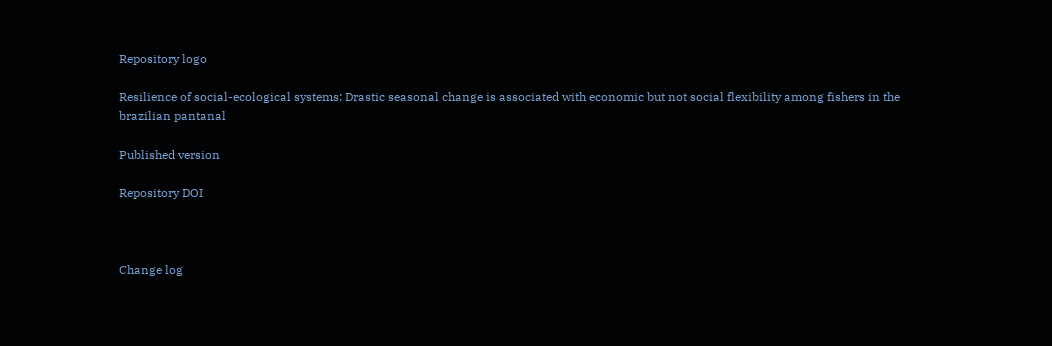Repository logo

Resilience of social-ecological systems: Drastic seasonal change is associated with economic but not social flexibility among fishers in the brazilian pantanal

Published version

Repository DOI



Change log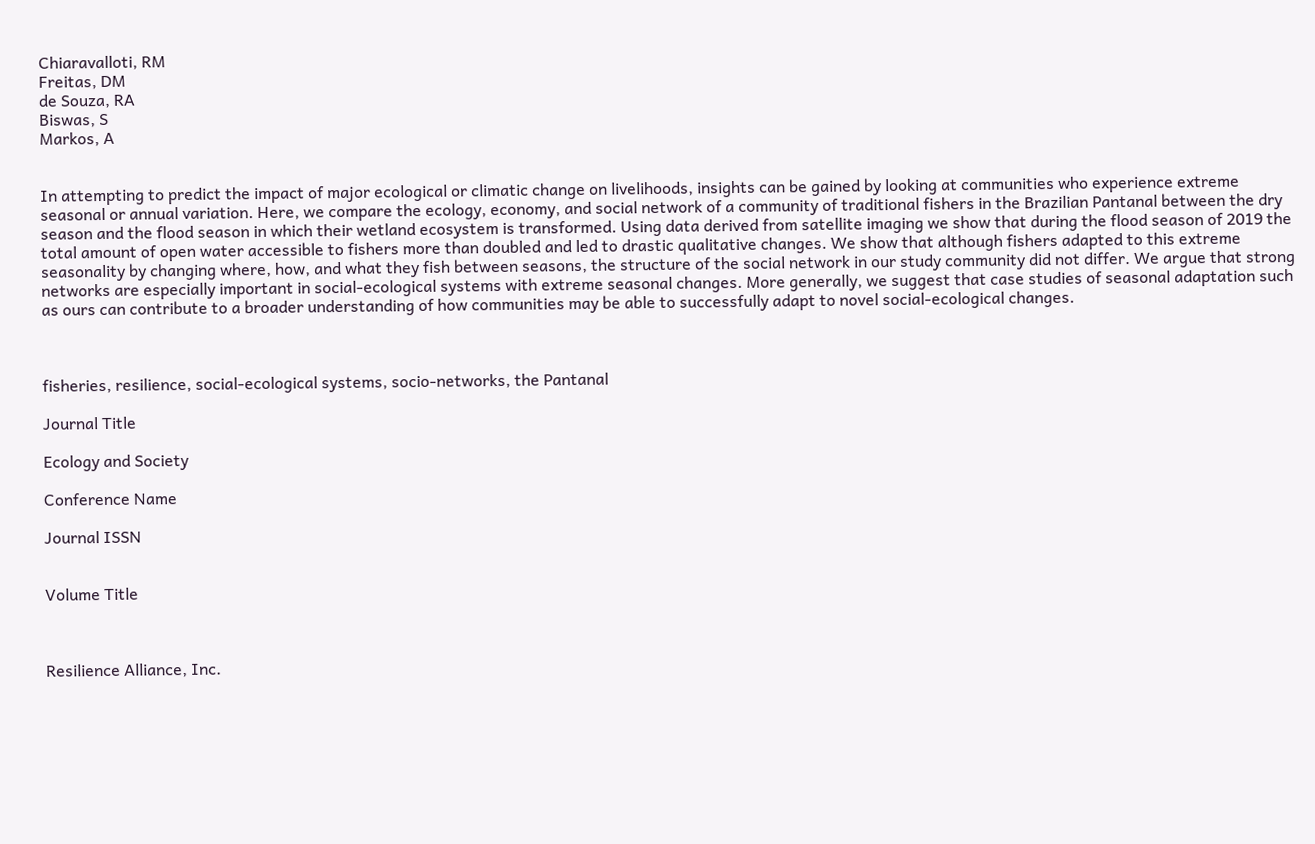Chiaravalloti, RM
Freitas, DM
de Souza, RA
Biswas, S
Markos, A


In attempting to predict the impact of major ecological or climatic change on livelihoods, insights can be gained by looking at communities who experience extreme seasonal or annual variation. Here, we compare the ecology, economy, and social network of a community of traditional fishers in the Brazilian Pantanal between the dry season and the flood season in which their wetland ecosystem is transformed. Using data derived from satellite imaging we show that during the flood season of 2019 the total amount of open water accessible to fishers more than doubled and led to drastic qualitative changes. We show that although fishers adapted to this extreme seasonality by changing where, how, and what they fish between seasons, the structure of the social network in our study community did not differ. We argue that strong networks are especially important in social-ecological systems with extreme seasonal changes. More generally, we suggest that case studies of seasonal adaptation such as ours can contribute to a broader understanding of how communities may be able to successfully adapt to novel social-ecological changes.



fisheries, resilience, social-ecological systems, socio-networks, the Pantanal

Journal Title

Ecology and Society

Conference Name

Journal ISSN


Volume Title



Resilience Alliance, Inc.